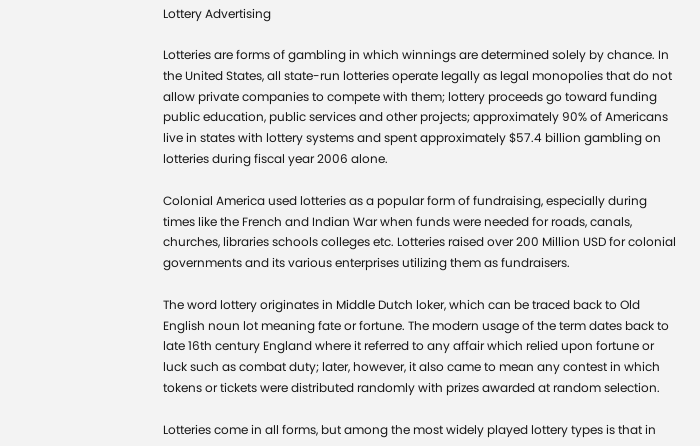Lottery Advertising

Lotteries are forms of gambling in which winnings are determined solely by chance. In the United States, all state-run lotteries operate legally as legal monopolies that do not allow private companies to compete with them; lottery proceeds go toward funding public education, public services and other projects; approximately 90% of Americans live in states with lottery systems and spent approximately $57.4 billion gambling on lotteries during fiscal year 2006 alone.

Colonial America used lotteries as a popular form of fundraising, especially during times like the French and Indian War when funds were needed for roads, canals, churches, libraries schools colleges etc. Lotteries raised over 200 Million USD for colonial governments and its various enterprises utilizing them as fundraisers.

The word lottery originates in Middle Dutch loker, which can be traced back to Old English noun lot meaning fate or fortune. The modern usage of the term dates back to late 16th century England where it referred to any affair which relied upon fortune or luck such as combat duty; later, however, it also came to mean any contest in which tokens or tickets were distributed randomly with prizes awarded at random selection.

Lotteries come in all forms, but among the most widely played lottery types is that in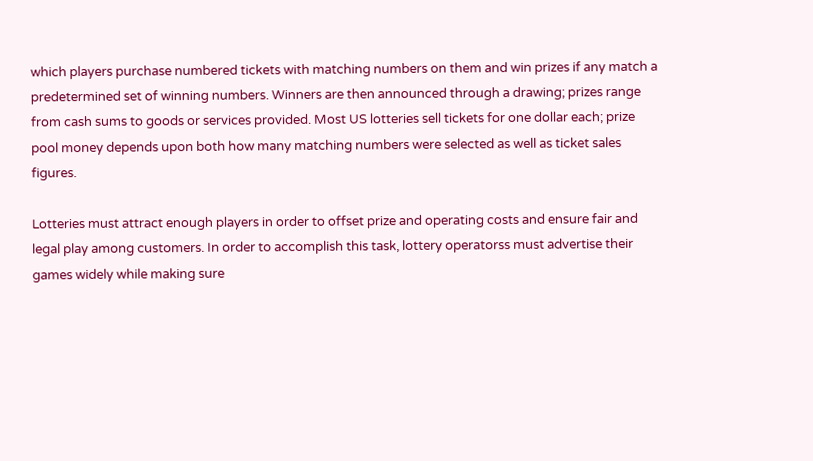which players purchase numbered tickets with matching numbers on them and win prizes if any match a predetermined set of winning numbers. Winners are then announced through a drawing; prizes range from cash sums to goods or services provided. Most US lotteries sell tickets for one dollar each; prize pool money depends upon both how many matching numbers were selected as well as ticket sales figures.

Lotteries must attract enough players in order to offset prize and operating costs and ensure fair and legal play among customers. In order to accomplish this task, lottery operatorss must advertise their games widely while making sure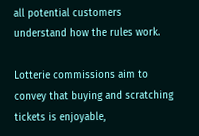all potential customers understand how the rules work.

Lotterie commissions aim to convey that buying and scratching tickets is enjoyable,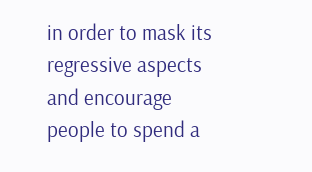in order to mask its regressive aspects and encourage people to spend a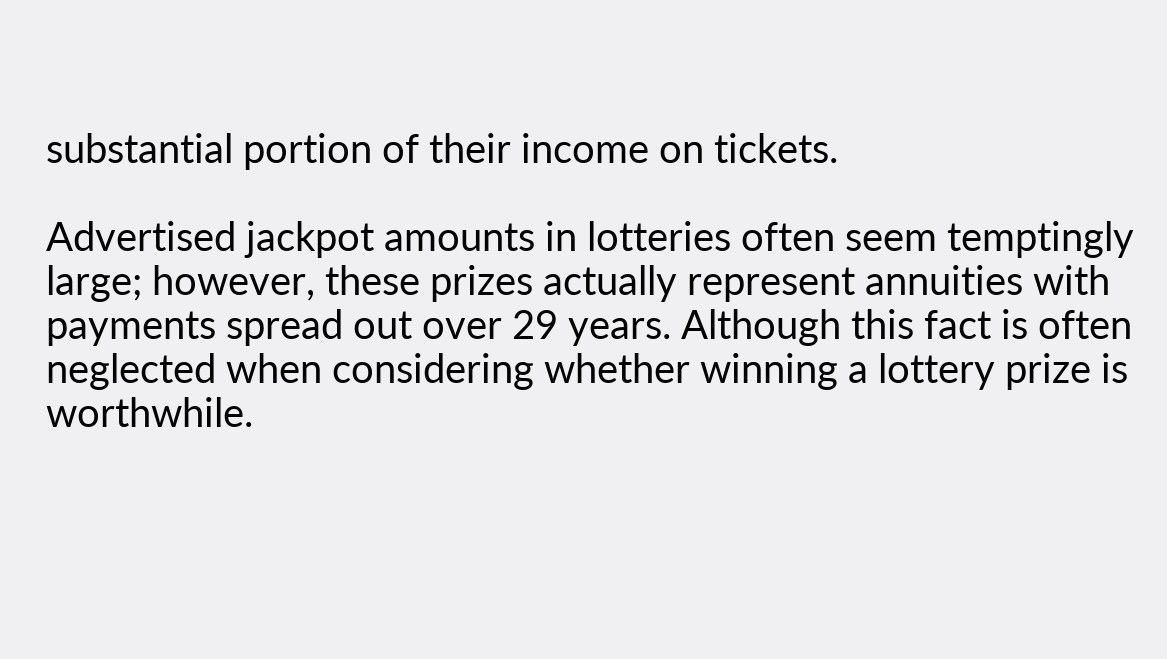substantial portion of their income on tickets.

Advertised jackpot amounts in lotteries often seem temptingly large; however, these prizes actually represent annuities with payments spread out over 29 years. Although this fact is often neglected when considering whether winning a lottery prize is worthwhile.